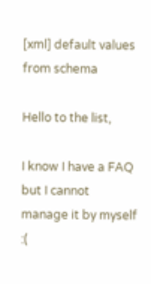[xml] default values from schema

Hello to the list,

I know I have a FAQ but I cannot manage it by myself :(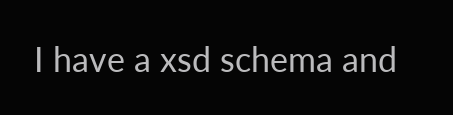I have a xsd schema and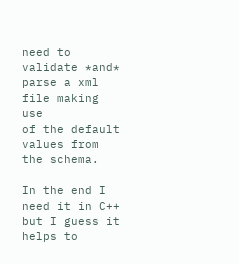need to validate *and* parse a xml file making use
of the default values from the schema.

In the end I need it in C++ but I guess it helps to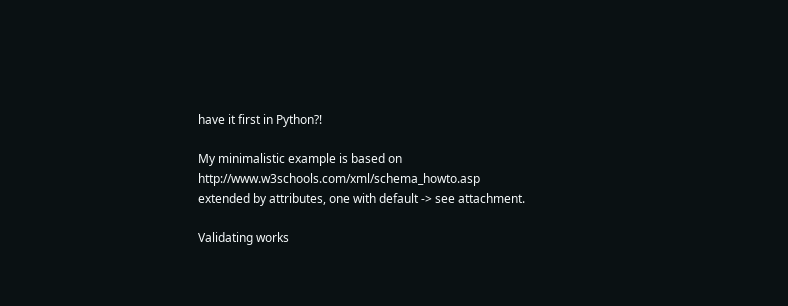have it first in Python?!

My minimalistic example is based on http://www.w3schools.com/xml/schema_howto.asp
extended by attributes, one with default -> see attachment.

Validating works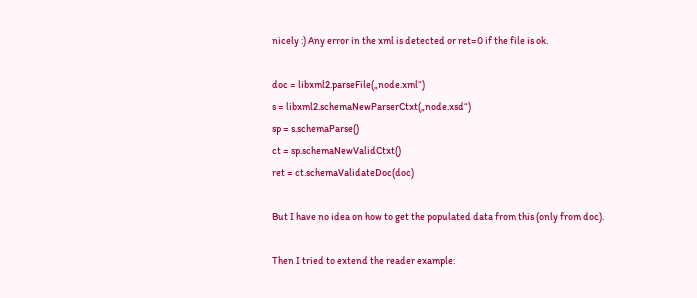nicely :) Any error in the xml is detected or ret=0 if the file is ok.

doc = libxml2.parseFile(„node.xml“)
s = libxml2.schemaNewParserCtxt(„node.xsd“)
sp = s.schemaParse()
ct = sp.schemaNewValidCtxt()
ret = ct.schemaValidateDoc(doc)

But I have no idea on how to get the populated data from this (only from doc).

Then I tried to extend the reader example: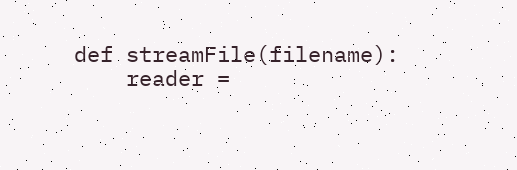def streamFile(filename):
    reader =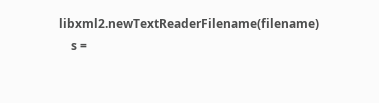libxml2.newTextReaderFilename(filename)
    s =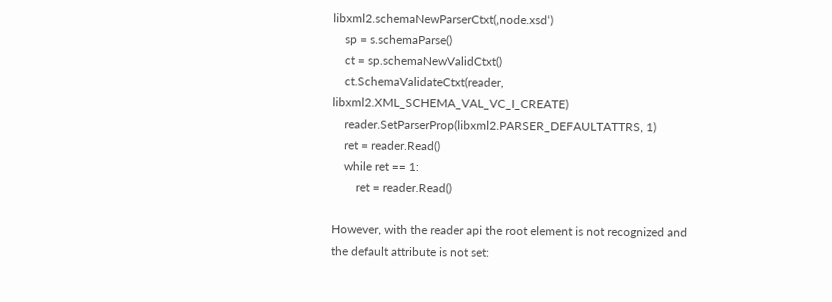libxml2.schemaNewParserCtxt(‚node.xsd‘)
    sp = s.schemaParse()
    ct = sp.schemaNewValidCtxt()
    ct.SchemaValidateCtxt(reader, libxml2.XML_SCHEMA_VAL_VC_I_CREATE)
    reader.SetParserProp(libxml2.PARSER_DEFAULTATTRS, 1)
    ret = reader.Read()
    while ret == 1:
        ret = reader.Read()

However, with the reader api the root element is not recognized and the default attribute is not set: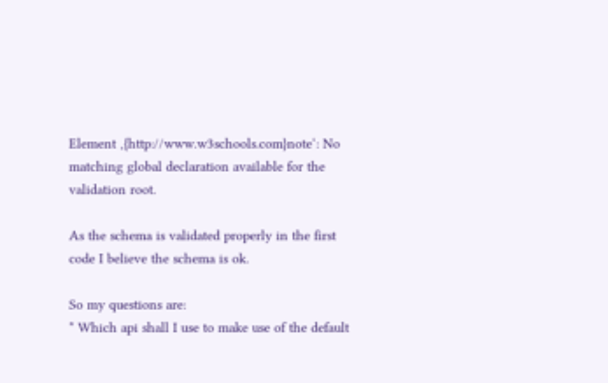Element ‚{http://www.w3schools.com}note‘: No matching global declaration available for the validation root.

As the schema is validated properly in the first code I believe the schema is ok.

So my questions are:
* Which api shall I use to make use of the default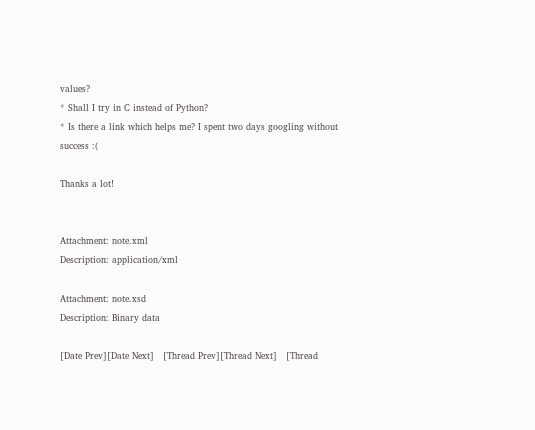values?
* Shall I try in C instead of Python?
* Is there a link which helps me? I spent two days googling without success :(

Thanks a lot!


Attachment: note.xml
Description: application/xml

Attachment: note.xsd
Description: Binary data

[Date Prev][Date Next]   [Thread Prev][Thread Next]   [Thread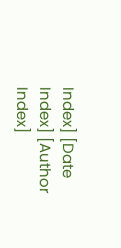Index] [Date Index] [Author Index]